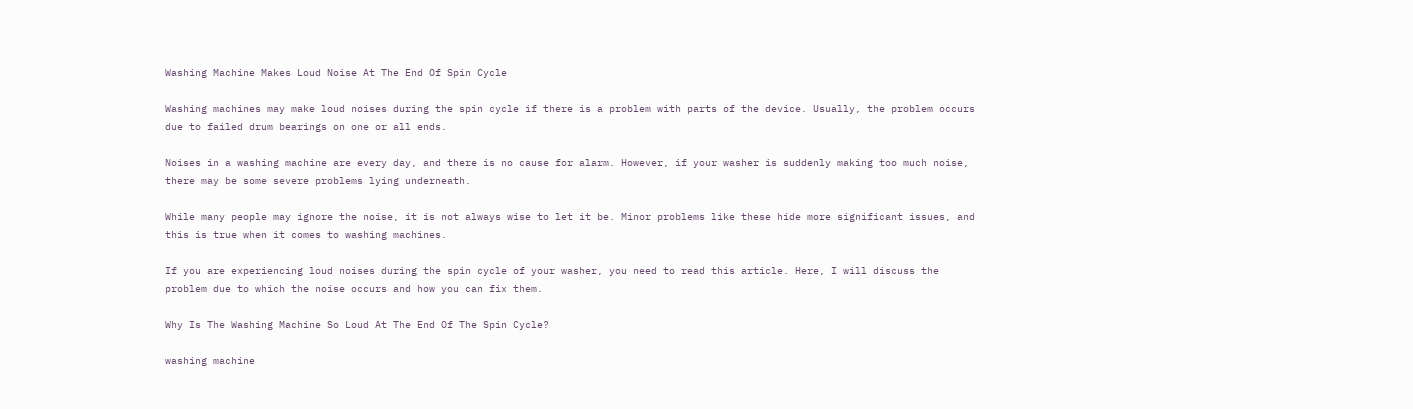Washing Machine Makes Loud Noise At The End Of Spin Cycle

Washing machines may make loud noises during the spin cycle if there is a problem with parts of the device. Usually, the problem occurs due to failed drum bearings on one or all ends.

Noises in a washing machine are every day, and there is no cause for alarm. However, if your washer is suddenly making too much noise, there may be some severe problems lying underneath.

While many people may ignore the noise, it is not always wise to let it be. Minor problems like these hide more significant issues, and this is true when it comes to washing machines.

If you are experiencing loud noises during the spin cycle of your washer, you need to read this article. Here, I will discuss the problem due to which the noise occurs and how you can fix them.

Why Is The Washing Machine So Loud At The End Of The Spin Cycle?

washing machine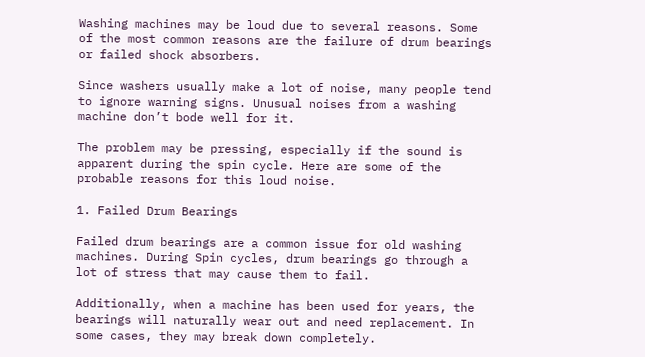Washing machines may be loud due to several reasons. Some of the most common reasons are the failure of drum bearings or failed shock absorbers.

Since washers usually make a lot of noise, many people tend to ignore warning signs. Unusual noises from a washing machine don’t bode well for it.

The problem may be pressing, especially if the sound is apparent during the spin cycle. Here are some of the probable reasons for this loud noise.

1. Failed Drum Bearings

Failed drum bearings are a common issue for old washing machines. During Spin cycles, drum bearings go through a lot of stress that may cause them to fail.

Additionally, when a machine has been used for years, the bearings will naturally wear out and need replacement. In some cases, they may break down completely.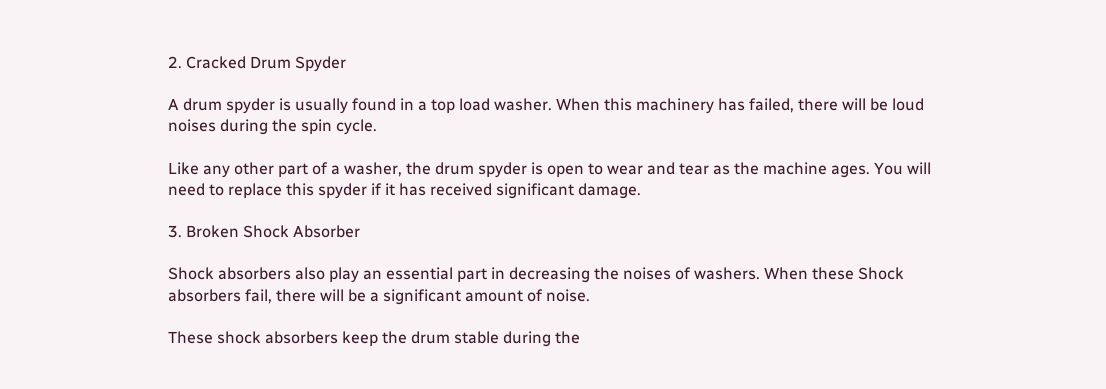2. Cracked Drum Spyder

A drum spyder is usually found in a top load washer. When this machinery has failed, there will be loud noises during the spin cycle.

Like any other part of a washer, the drum spyder is open to wear and tear as the machine ages. You will need to replace this spyder if it has received significant damage.

3. Broken Shock Absorber

Shock absorbers also play an essential part in decreasing the noises of washers. When these Shock absorbers fail, there will be a significant amount of noise.

These shock absorbers keep the drum stable during the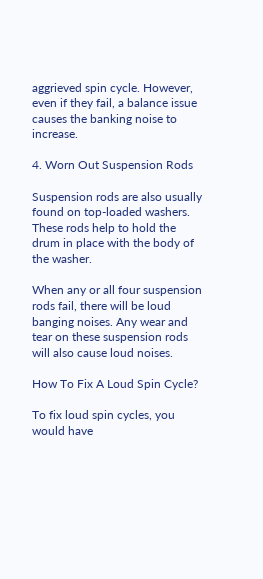aggrieved spin cycle. However, even if they fail, a balance issue causes the banking noise to increase.

4. Worn Out Suspension Rods

Suspension rods are also usually found on top-loaded washers. These rods help to hold the drum in place with the body of the washer.

When any or all four suspension rods fail, there will be loud banging noises. Any wear and tear on these suspension rods will also cause loud noises.

How To Fix A Loud Spin Cycle?

To fix loud spin cycles, you would have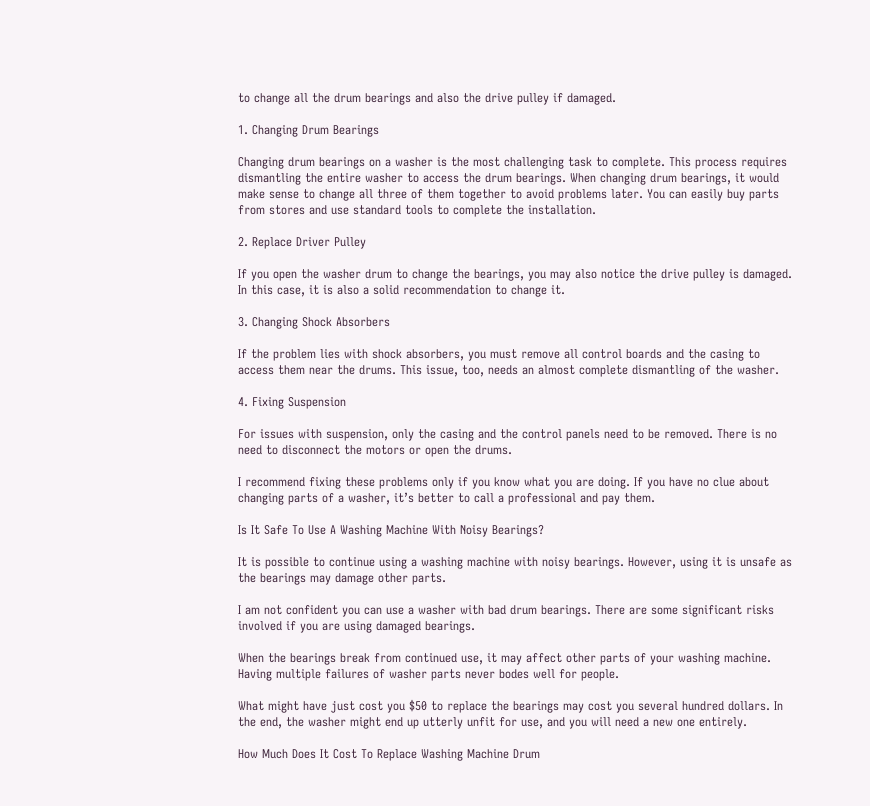to change all the drum bearings and also the drive pulley if damaged.

1. Changing Drum Bearings

Changing drum bearings on a washer is the most challenging task to complete. This process requires dismantling the entire washer to access the drum bearings. When changing drum bearings, it would make sense to change all three of them together to avoid problems later. You can easily buy parts from stores and use standard tools to complete the installation.

2. Replace Driver Pulley

If you open the washer drum to change the bearings, you may also notice the drive pulley is damaged. In this case, it is also a solid recommendation to change it.

3. Changing Shock Absorbers

If the problem lies with shock absorbers, you must remove all control boards and the casing to access them near the drums. This issue, too, needs an almost complete dismantling of the washer.

4. Fixing Suspension

For issues with suspension, only the casing and the control panels need to be removed. There is no need to disconnect the motors or open the drums.

I recommend fixing these problems only if you know what you are doing. If you have no clue about changing parts of a washer, it’s better to call a professional and pay them.

Is It Safe To Use A Washing Machine With Noisy Bearings?

It is possible to continue using a washing machine with noisy bearings. However, using it is unsafe as the bearings may damage other parts.

I am not confident you can use a washer with bad drum bearings. There are some significant risks involved if you are using damaged bearings.

When the bearings break from continued use, it may affect other parts of your washing machine. Having multiple failures of washer parts never bodes well for people.

What might have just cost you $50 to replace the bearings may cost you several hundred dollars. In the end, the washer might end up utterly unfit for use, and you will need a new one entirely.

How Much Does It Cost To Replace Washing Machine Drum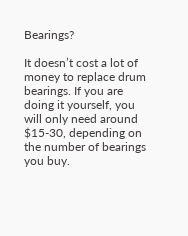Bearings?

It doesn’t cost a lot of money to replace drum bearings. If you are doing it yourself, you will only need around $15-30, depending on the number of bearings you buy.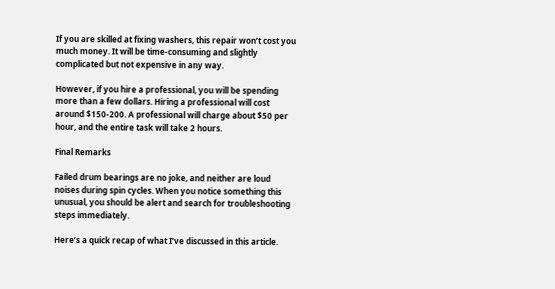If you are skilled at fixing washers, this repair won’t cost you much money. It will be time-consuming and slightly complicated but not expensive in any way.

However, if you hire a professional, you will be spending more than a few dollars. Hiring a professional will cost around $150-200. A professional will charge about $50 per hour, and the entire task will take 2 hours.

Final Remarks

Failed drum bearings are no joke, and neither are loud noises during spin cycles. When you notice something this unusual, you should be alert and search for troubleshooting steps immediately.

Here’s a quick recap of what I’ve discussed in this article.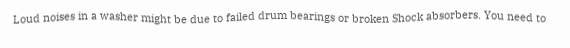Loud noises in a washer might be due to failed drum bearings or broken Shock absorbers. You need to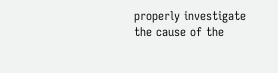properly investigate the cause of the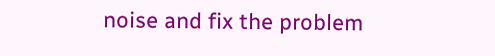noise and fix the problem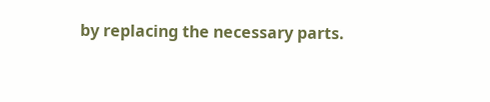by replacing the necessary parts.